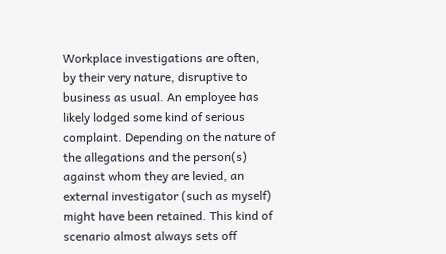Workplace investigations are often, by their very nature, disruptive to business as usual. An employee has likely lodged some kind of serious complaint. Depending on the nature of the allegations and the person(s) against whom they are levied, an external investigator (such as myself) might have been retained. This kind of scenario almost always sets off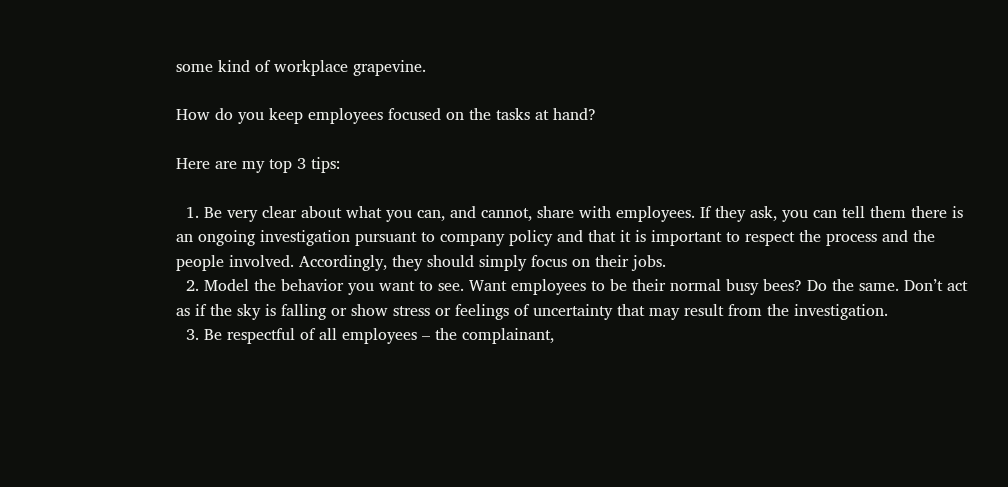some kind of workplace grapevine.

How do you keep employees focused on the tasks at hand?

Here are my top 3 tips:

  1. Be very clear about what you can, and cannot, share with employees. If they ask, you can tell them there is an ongoing investigation pursuant to company policy and that it is important to respect the process and the people involved. Accordingly, they should simply focus on their jobs.
  2. Model the behavior you want to see. Want employees to be their normal busy bees? Do the same. Don’t act as if the sky is falling or show stress or feelings of uncertainty that may result from the investigation.
  3. Be respectful of all employees – the complainant,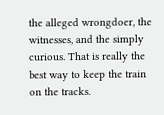the alleged wrongdoer, the witnesses, and the simply curious. That is really the best way to keep the train on the tracks.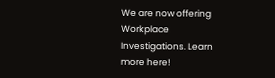We are now offering Workplace Investigations. Learn more here!